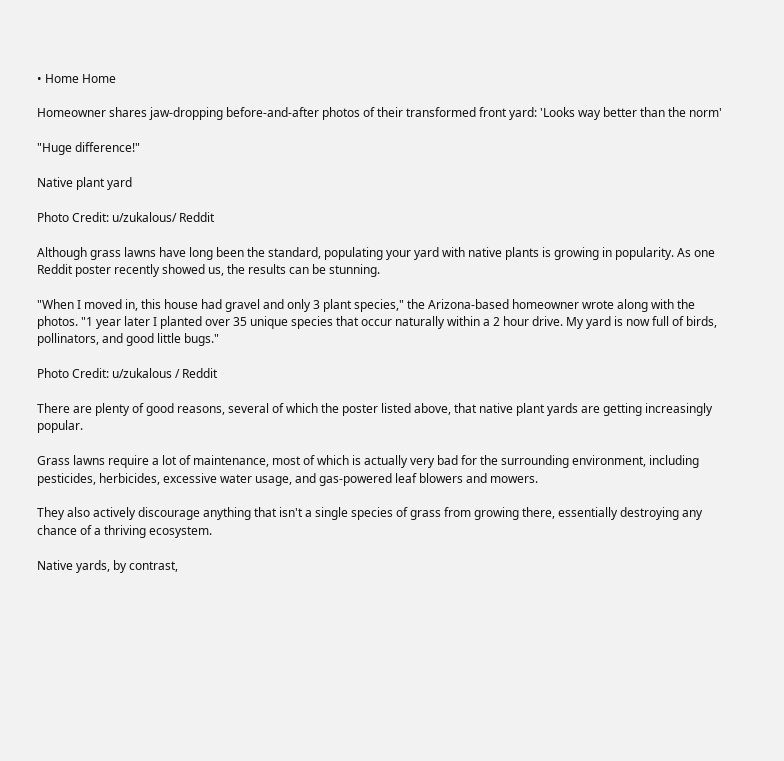• Home Home

Homeowner shares jaw-dropping before-and-after photos of their transformed front yard: 'Looks way better than the norm'

"Huge difference!"

Native plant yard

Photo Credit: u/zukalous/ Reddit

Although grass lawns have long been the standard, populating your yard with native plants is growing in popularity. As one Reddit poster recently showed us, the results can be stunning.

"When I moved in, this house had gravel and only 3 plant species," the Arizona-based homeowner wrote along with the photos. "1 year later I planted over 35 unique species that occur naturally within a 2 hour drive. My yard is now full of birds, pollinators, and good little bugs."

Photo Credit: u/zukalous / Reddit

There are plenty of good reasons, several of which the poster listed above, that native plant yards are getting increasingly popular.

Grass lawns require a lot of maintenance, most of which is actually very bad for the surrounding environment, including pesticides, herbicides, excessive water usage, and gas-powered leaf blowers and mowers.

They also actively discourage anything that isn't a single species of grass from growing there, essentially destroying any chance of a thriving ecosystem.

Native yards, by contrast,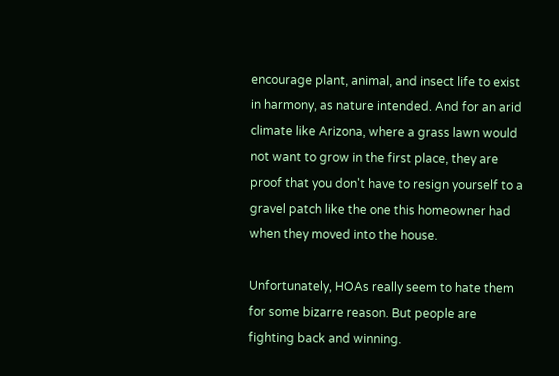encourage plant, animal, and insect life to exist in harmony, as nature intended. And for an arid climate like Arizona, where a grass lawn would not want to grow in the first place, they are proof that you don't have to resign yourself to a gravel patch like the one this homeowner had when they moved into the house.

Unfortunately, HOAs really seem to hate them for some bizarre reason. But people are fighting back and winning.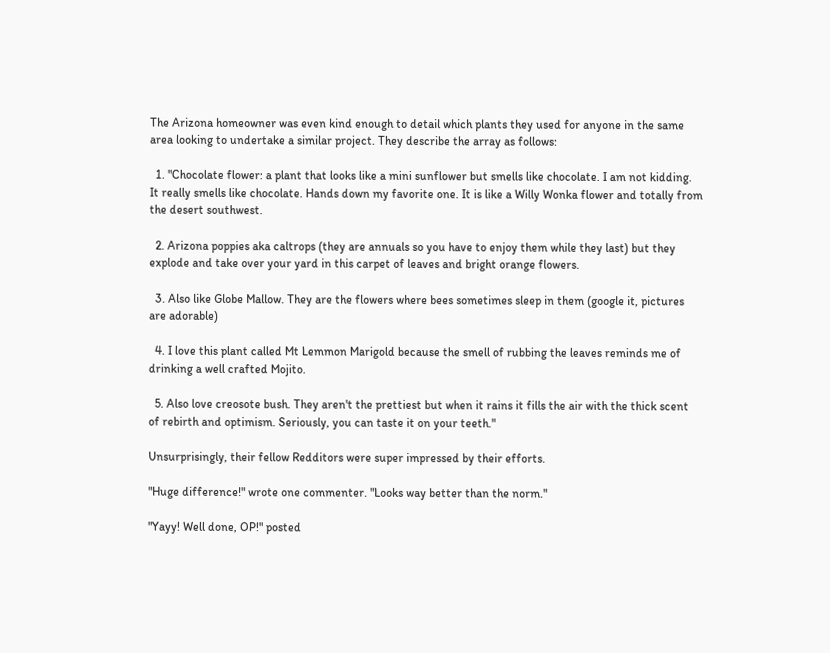The Arizona homeowner was even kind enough to detail which plants they used for anyone in the same area looking to undertake a similar project. They describe the array as follows:

  1. "Chocolate flower: a plant that looks like a mini sunflower but smells like chocolate. I am not kidding. It really smells like chocolate. Hands down my favorite one. It is like a Willy Wonka flower and totally from the desert southwest.

  2. Arizona poppies aka caltrops (they are annuals so you have to enjoy them while they last) but they explode and take over your yard in this carpet of leaves and bright orange flowers.

  3. Also like Globe Mallow. They are the flowers where bees sometimes sleep in them (google it, pictures are adorable)

  4. I love this plant called Mt Lemmon Marigold because the smell of rubbing the leaves reminds me of drinking a well crafted Mojito.

  5. Also love creosote bush. They aren't the prettiest but when it rains it fills the air with the thick scent of rebirth and optimism. Seriously, you can taste it on your teeth."

Unsurprisingly, their fellow Redditors were super impressed by their efforts.

"Huge difference!" wrote one commenter. "Looks way better than the norm."

"Yayy! Well done, OP!" posted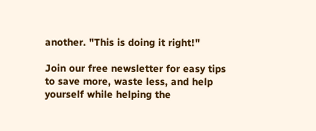another. "This is doing it right!"

Join our free newsletter for easy tips to save more, waste less, and help yourself while helping the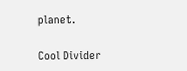planet.

Cool Divider